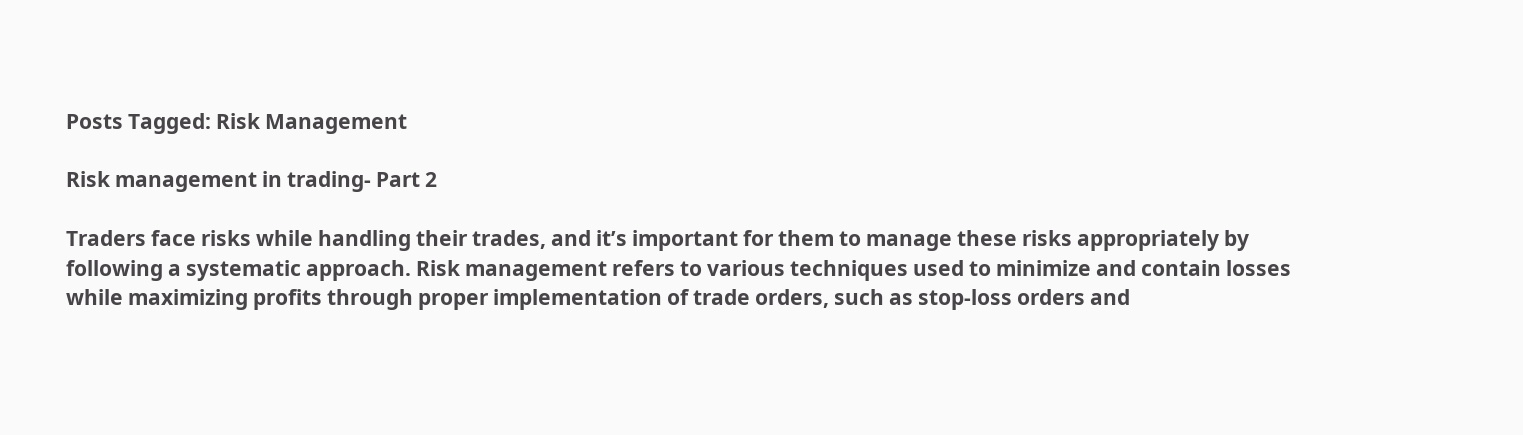Posts Tagged: Risk Management

Risk management in trading- Part 2

Traders face risks while handling their trades, and it’s important for them to manage these risks appropriately by following a systematic approach. Risk management refers to various techniques used to minimize and contain losses while maximizing profits through proper implementation of trade orders, such as stop-loss orders and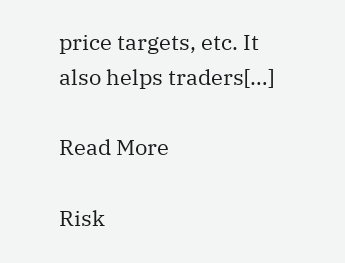price targets, etc. It also helps traders[…]

Read More

Risk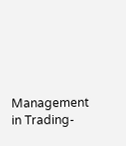Management in Trading-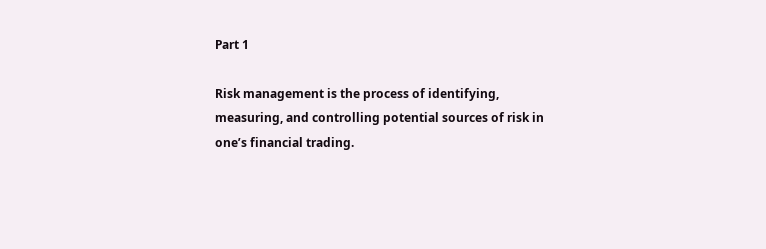Part 1

Risk management is the process of identifying, measuring, and controlling potential sources of risk in one’s financial trading.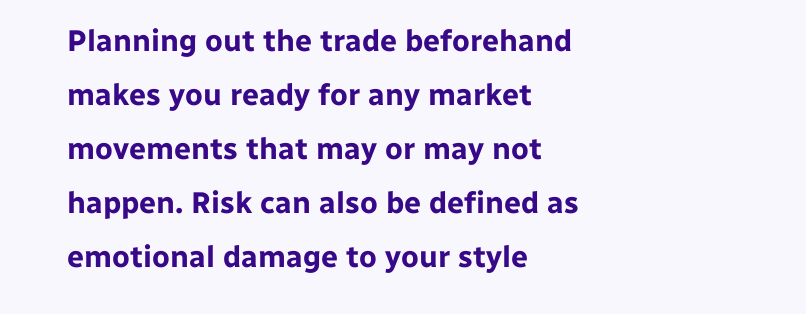Planning out the trade beforehand makes you ready for any market movements that may or may not happen. Risk can also be defined as emotional damage to your style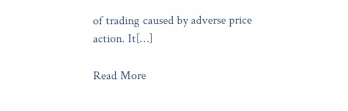of trading caused by adverse price action. It[…]

Read More